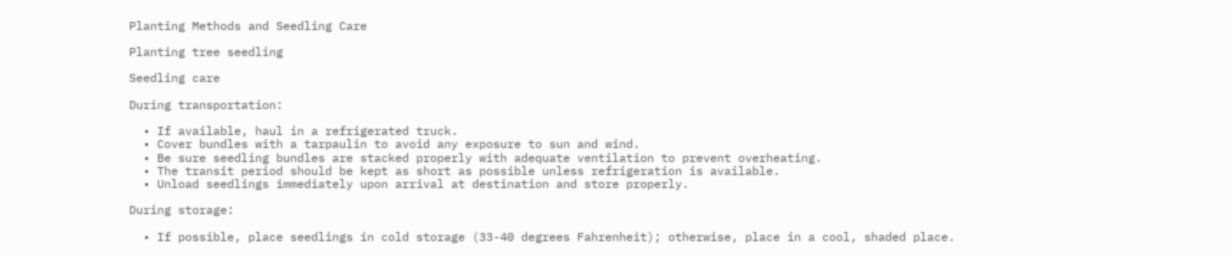Planting Methods and Seedling Care

Planting tree seedling

Seedling care

During transportation:

  • If available, haul in a refrigerated truck.
  • Cover bundles with a tarpaulin to avoid any exposure to sun and wind.
  • Be sure seedling bundles are stacked properly with adequate ventilation to prevent overheating.
  • The transit period should be kept as short as possible unless refrigeration is available.
  • Unload seedlings immediately upon arrival at destination and store properly.

During storage:

  • If possible, place seedlings in cold storage (33-40 degrees Fahrenheit); otherwise, place in a cool, shaded place.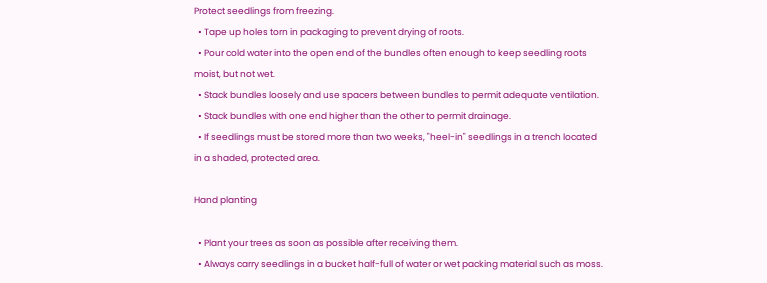Protect seedlings from freezing.
  • Tape up holes torn in packaging to prevent drying of roots.
  • Pour cold water into the open end of the bundles often enough to keep seedling roots moist, but not wet.
  • Stack bundles loosely and use spacers between bundles to permit adequate ventilation.
  • Stack bundles with one end higher than the other to permit drainage.
  • If seedlings must be stored more than two weeks, "heel-in" seedlings in a trench located in a shaded, protected area.

Hand planting

  • Plant your trees as soon as possible after receiving them.
  • Always carry seedlings in a bucket half-full of water or wet packing material such as moss.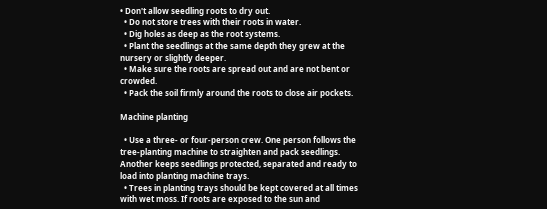• Don't allow seedling roots to dry out.
  • Do not store trees with their roots in water.
  • Dig holes as deep as the root systems.
  • Plant the seedlings at the same depth they grew at the nursery or slightly deeper.
  • Make sure the roots are spread out and are not bent or crowded.
  • Pack the soil firmly around the roots to close air pockets.

Machine planting

  • Use a three- or four-person crew. One person follows the tree-planting machine to straighten and pack seedlings. Another keeps seedlings protected, separated and ready to load into planting machine trays.
  • Trees in planting trays should be kept covered at all times with wet moss. If roots are exposed to the sun and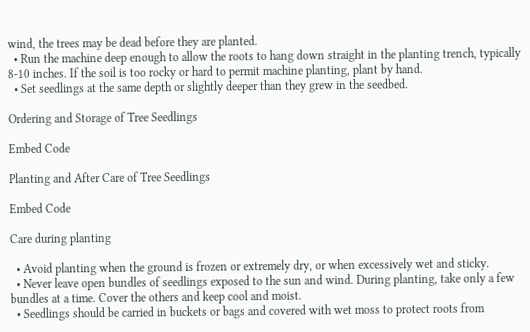wind, the trees may be dead before they are planted.
  • Run the machine deep enough to allow the roots to hang down straight in the planting trench, typically 8-10 inches. If the soil is too rocky or hard to permit machine planting, plant by hand.
  • Set seedlings at the same depth or slightly deeper than they grew in the seedbed.

Ordering and Storage of Tree Seedlings

Embed Code

Planting and After Care of Tree Seedlings

Embed Code

Care during planting

  • Avoid planting when the ground is frozen or extremely dry, or when excessively wet and sticky.
  • Never leave open bundles of seedlings exposed to the sun and wind. During planting, take only a few bundles at a time. Cover the others and keep cool and moist.
  • Seedlings should be carried in buckets or bags and covered with wet moss to protect roots from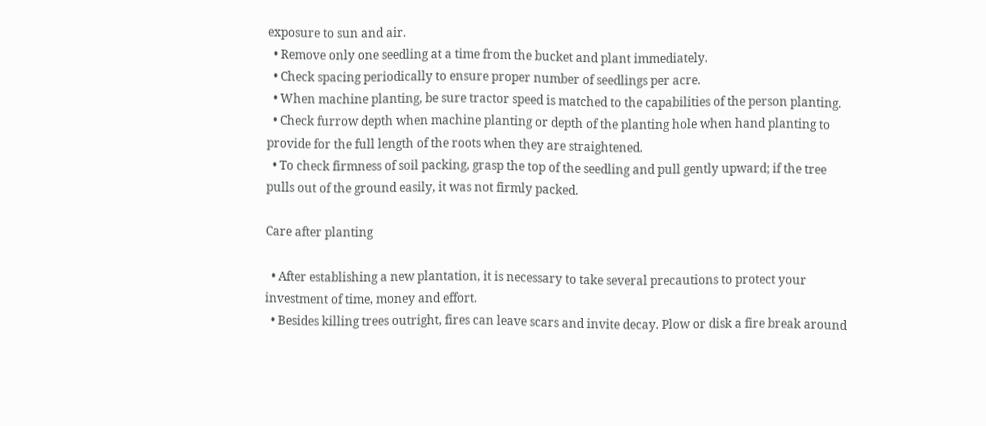exposure to sun and air.
  • Remove only one seedling at a time from the bucket and plant immediately.
  • Check spacing periodically to ensure proper number of seedlings per acre.
  • When machine planting, be sure tractor speed is matched to the capabilities of the person planting.
  • Check furrow depth when machine planting or depth of the planting hole when hand planting to provide for the full length of the roots when they are straightened.
  • To check firmness of soil packing, grasp the top of the seedling and pull gently upward; if the tree pulls out of the ground easily, it was not firmly packed.

Care after planting

  • After establishing a new plantation, it is necessary to take several precautions to protect your investment of time, money and effort.
  • Besides killing trees outright, fires can leave scars and invite decay. Plow or disk a fire break around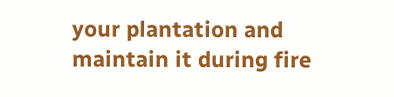your plantation and maintain it during fire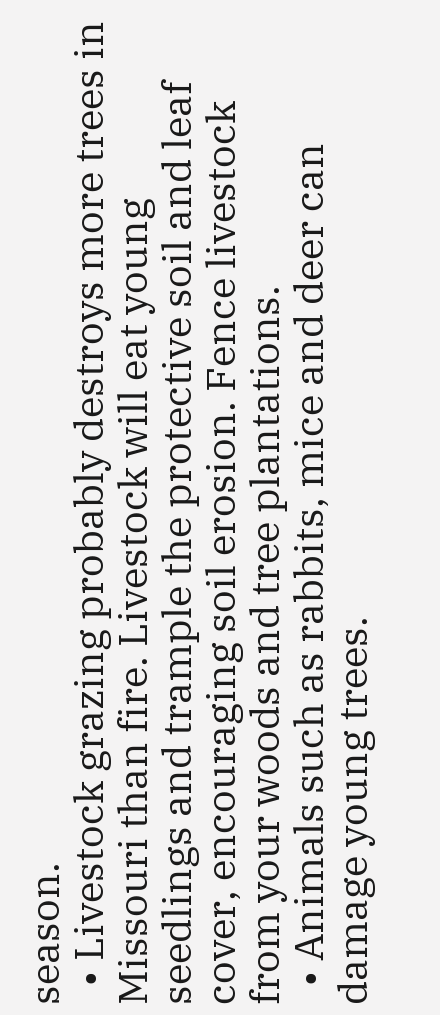season.
  • Livestock grazing probably destroys more trees in Missouri than fire. Livestock will eat young seedlings and trample the protective soil and leaf cover, encouraging soil erosion. Fence livestock from your woods and tree plantations.
  • Animals such as rabbits, mice and deer can damage young trees.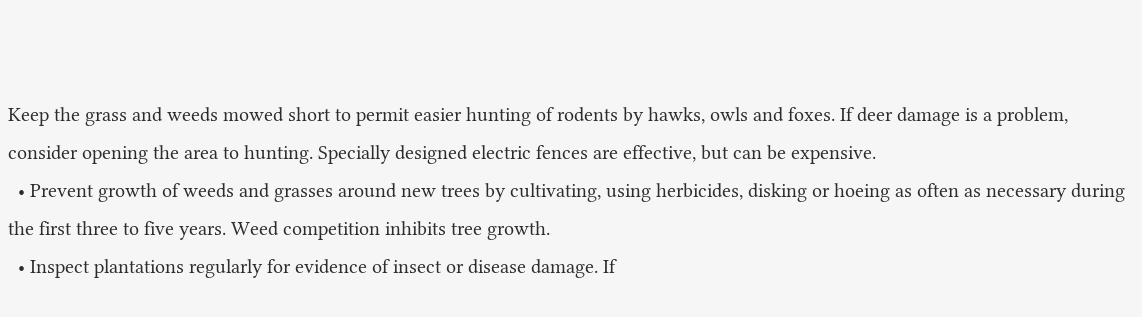Keep the grass and weeds mowed short to permit easier hunting of rodents by hawks, owls and foxes. If deer damage is a problem, consider opening the area to hunting. Specially designed electric fences are effective, but can be expensive.
  • Prevent growth of weeds and grasses around new trees by cultivating, using herbicides, disking or hoeing as often as necessary during the first three to five years. Weed competition inhibits tree growth.
  • Inspect plantations regularly for evidence of insect or disease damage. If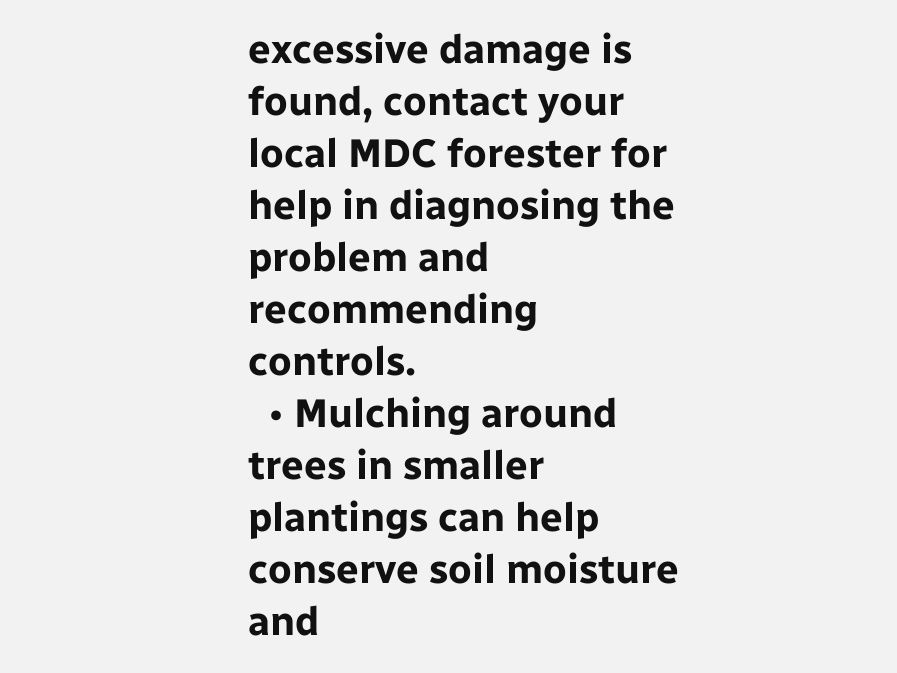excessive damage is found, contact your local MDC forester for help in diagnosing the problem and recommending controls.
  • Mulching around trees in smaller plantings can help conserve soil moisture and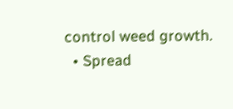control weed growth.
  • Spread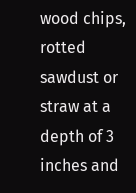wood chips, rotted sawdust or straw at a depth of 3 inches and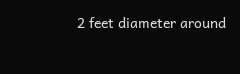2 feet diameter around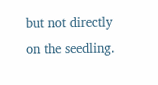but not directly on the seedling.